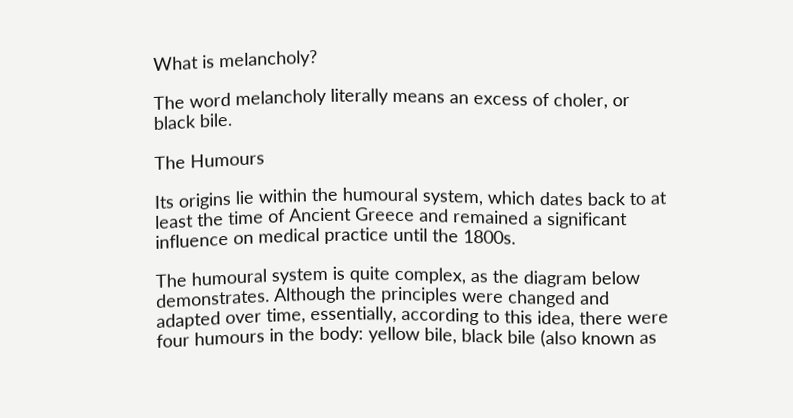What is melancholy?

The word melancholy literally means an excess of choler, or black bile.

The Humours

Its origins lie within the humoural system, which dates back to at least the time of Ancient Greece and remained a significant influence on medical practice until the 1800s.

The humoural system is quite complex, as the diagram below demonstrates. Although the principles were changed and adapted over time, essentially, according to this idea, there were four humours in the body: yellow bile, black bile (also known as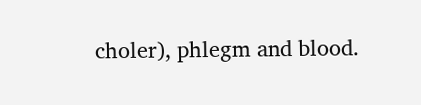choler), phlegm and blood.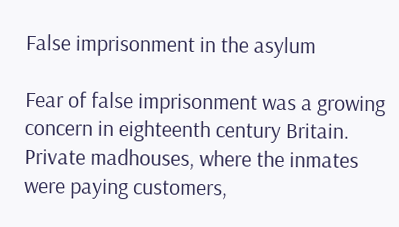False imprisonment in the asylum

Fear of false imprisonment was a growing concern in eighteenth century Britain.  Private madhouses, where the inmates were paying customers,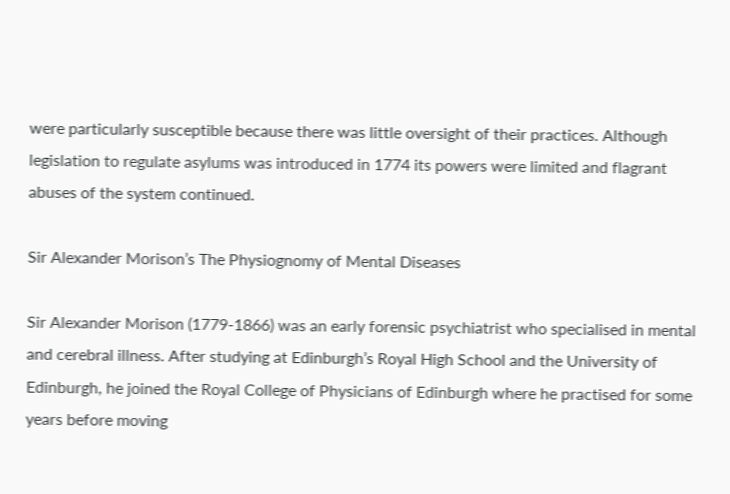were particularly susceptible because there was little oversight of their practices. Although legislation to regulate asylums was introduced in 1774 its powers were limited and flagrant abuses of the system continued.

Sir Alexander Morison’s The Physiognomy of Mental Diseases

Sir Alexander Morison (1779-1866) was an early forensic psychiatrist who specialised in mental and cerebral illness. After studying at Edinburgh’s Royal High School and the University of Edinburgh, he joined the Royal College of Physicians of Edinburgh where he practised for some years before moving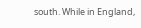south. While in England,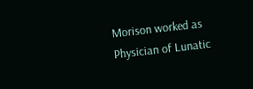Morison worked as Physician of Lunatic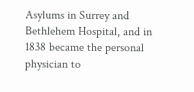Asylums in Surrey and Bethlehem Hospital, and in 1838 became the personal physician to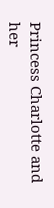Princess Charlotte and her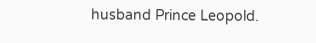husband Prince Leopold.